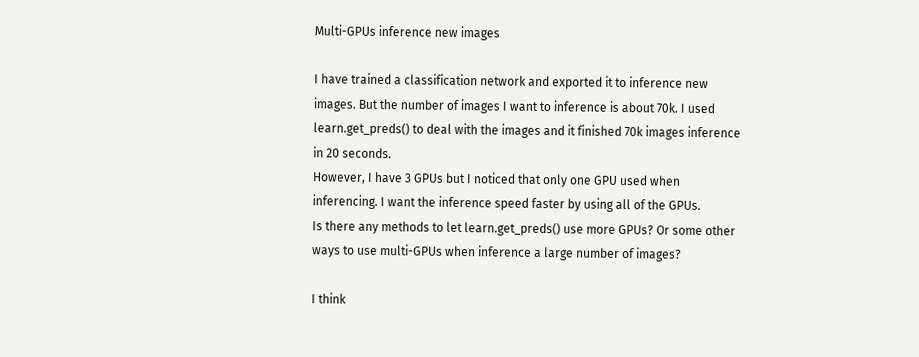Multi-GPUs inference new images

I have trained a classification network and exported it to inference new images. But the number of images I want to inference is about 70k. I used learn.get_preds() to deal with the images and it finished 70k images inference in 20 seconds.
However, I have 3 GPUs but I noticed that only one GPU used when inferencing. I want the inference speed faster by using all of the GPUs.
Is there any methods to let learn.get_preds() use more GPUs? Or some other ways to use multi-GPUs when inference a large number of images?

I think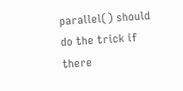parallel() should do the trick if there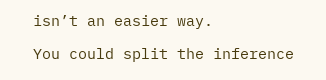isn’t an easier way.

You could split the inference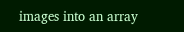images into an array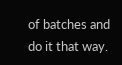of batches and do it that way.